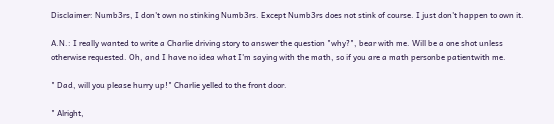Disclaimer: Numb3rs, I don't own no stinking Numb3rs. Except Numb3rs does not stink of course. I just don't happen to own it.

A.N.: I really wanted to write a Charlie driving story to answer the question "why?", bear with me. Will be a one shot unless otherwise requested. Oh, and I have no idea what I'm saying with the math, so if you are a math personbe patientwith me.

" Dad, will you please hurry up!" Charlie yelled to the front door.

" Alright,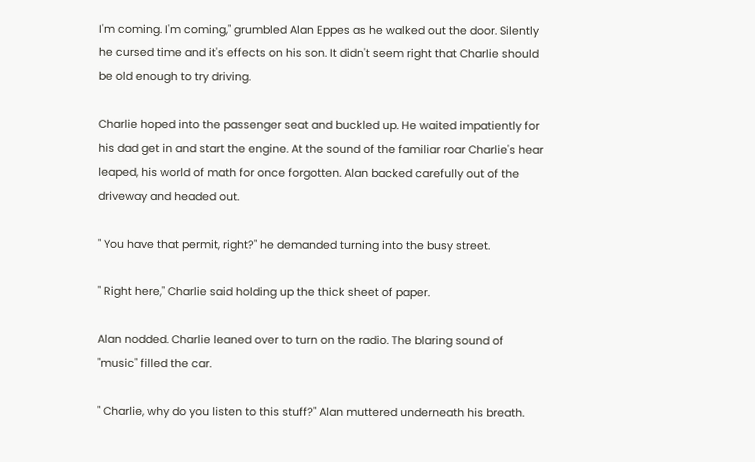I'm coming. I'm coming," grumbled Alan Eppes as he walked out the door. Silently he cursed time and it's effects on his son. It didn't seem right that Charlie should be old enough to try driving.

Charlie hoped into the passenger seat and buckled up. He waited impatiently for his dad get in and start the engine. At the sound of the familiar roar Charlie's hear leaped, his world of math for once forgotten. Alan backed carefully out of the driveway and headed out.

" You have that permit, right?" he demanded turning into the busy street.

" Right here," Charlie said holding up the thick sheet of paper.

Alan nodded. Charlie leaned over to turn on the radio. The blaring sound of "music" filled the car.

" Charlie, why do you listen to this stuff?" Alan muttered underneath his breath.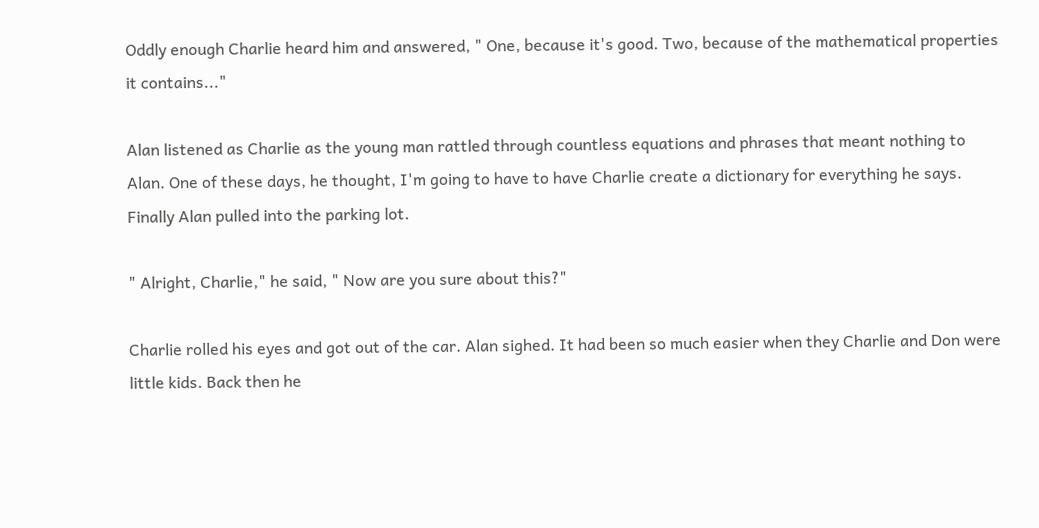Oddly enough Charlie heard him and answered, " One, because it's good. Two, because of the mathematical properties it contains..."

Alan listened as Charlie as the young man rattled through countless equations and phrases that meant nothing to Alan. One of these days, he thought, I'm going to have to have Charlie create a dictionary for everything he says. Finally Alan pulled into the parking lot.

" Alright, Charlie," he said, " Now are you sure about this?"

Charlie rolled his eyes and got out of the car. Alan sighed. It had been so much easier when they Charlie and Don were little kids. Back then he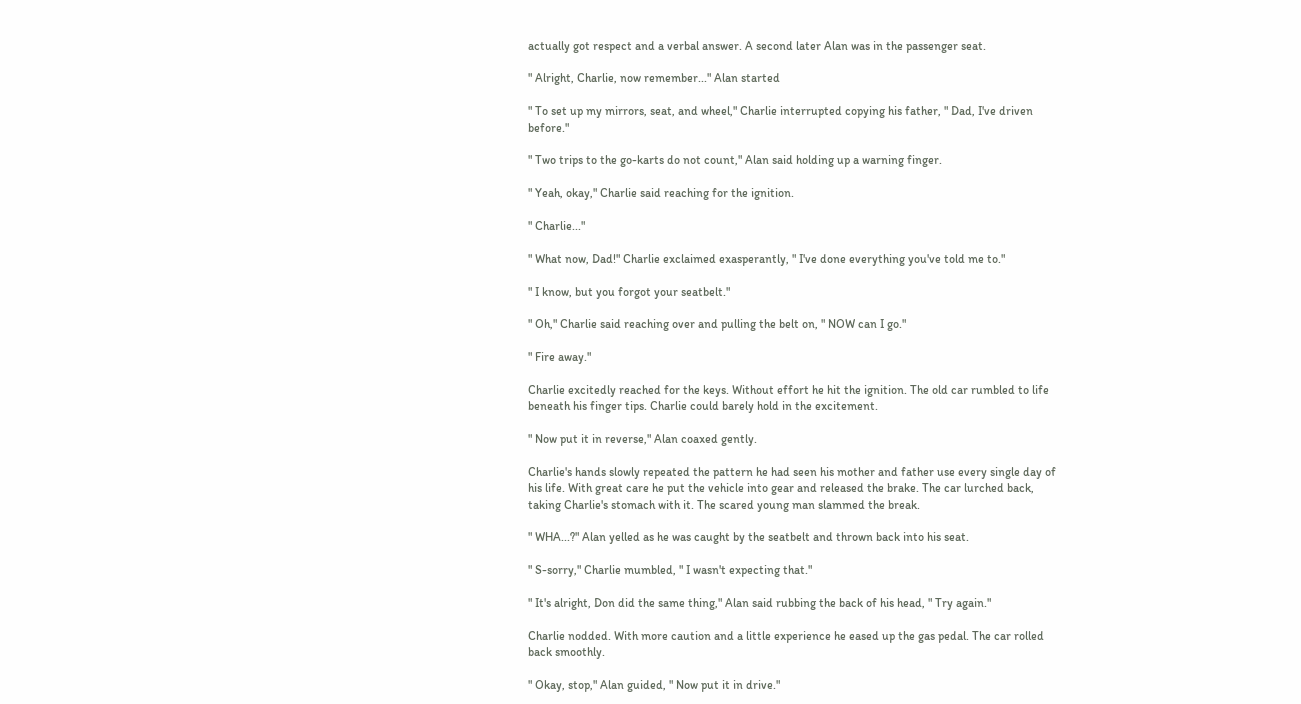actually got respect and a verbal answer. A second later Alan was in the passenger seat.

" Alright, Charlie, now remember..." Alan started

" To set up my mirrors, seat, and wheel," Charlie interrupted copying his father, " Dad, I've driven before."

" Two trips to the go-karts do not count," Alan said holding up a warning finger.

" Yeah, okay," Charlie said reaching for the ignition.

" Charlie..."

" What now, Dad!" Charlie exclaimed exasperantly, " I've done everything you've told me to."

" I know, but you forgot your seatbelt."

" Oh," Charlie said reaching over and pulling the belt on, " NOW can I go."

" Fire away."

Charlie excitedly reached for the keys. Without effort he hit the ignition. The old car rumbled to life beneath his finger tips. Charlie could barely hold in the excitement.

" Now put it in reverse," Alan coaxed gently.

Charlie's hands slowly repeated the pattern he had seen his mother and father use every single day of his life. With great care he put the vehicle into gear and released the brake. The car lurched back, taking Charlie's stomach with it. The scared young man slammed the break.

" WHA...?" Alan yelled as he was caught by the seatbelt and thrown back into his seat.

" S-sorry," Charlie mumbled, " I wasn't expecting that."

" It's alright, Don did the same thing," Alan said rubbing the back of his head, " Try again."

Charlie nodded. With more caution and a little experience he eased up the gas pedal. The car rolled back smoothly.

" Okay, stop," Alan guided, " Now put it in drive."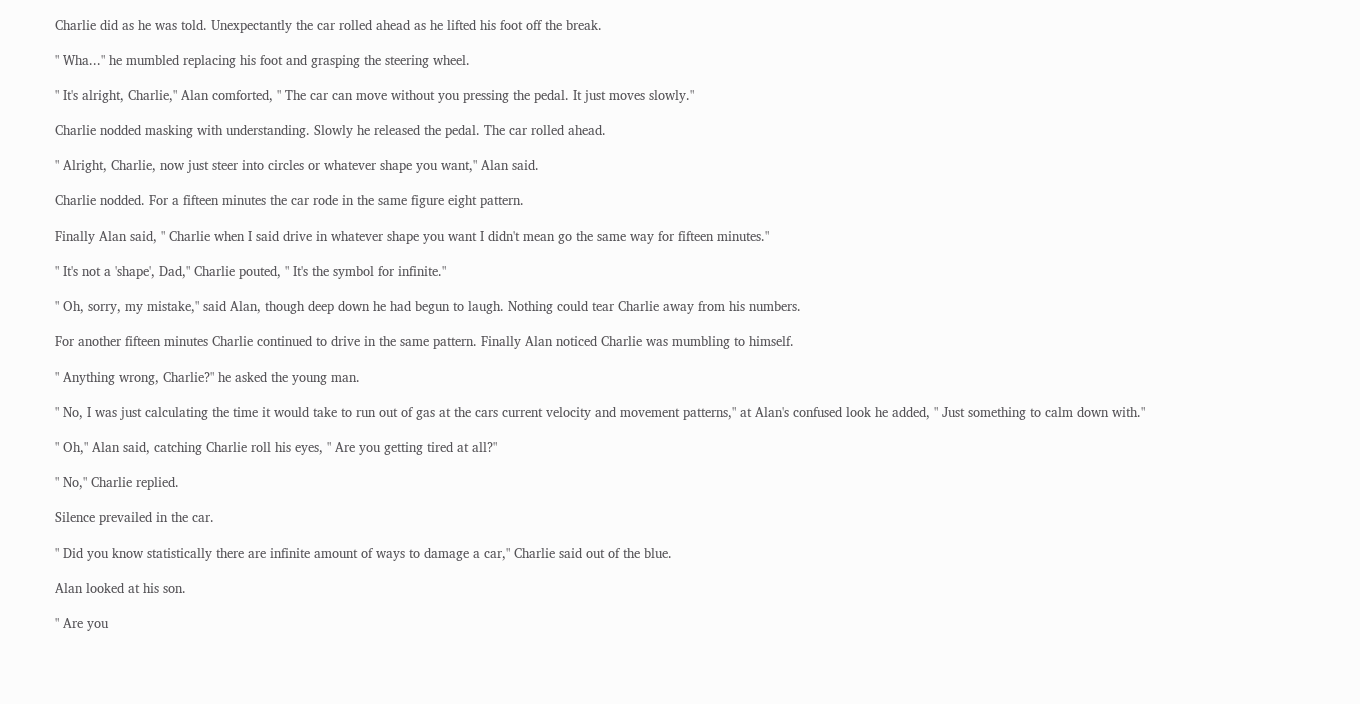Charlie did as he was told. Unexpectantly the car rolled ahead as he lifted his foot off the break.

" Wha..." he mumbled replacing his foot and grasping the steering wheel.

" It's alright, Charlie," Alan comforted, " The car can move without you pressing the pedal. It just moves slowly."

Charlie nodded masking with understanding. Slowly he released the pedal. The car rolled ahead.

" Alright, Charlie, now just steer into circles or whatever shape you want," Alan said.

Charlie nodded. For a fifteen minutes the car rode in the same figure eight pattern.

Finally Alan said, " Charlie when I said drive in whatever shape you want I didn't mean go the same way for fifteen minutes."

" It's not a 'shape', Dad," Charlie pouted, " It's the symbol for infinite."

" Oh, sorry, my mistake," said Alan, though deep down he had begun to laugh. Nothing could tear Charlie away from his numbers.

For another fifteen minutes Charlie continued to drive in the same pattern. Finally Alan noticed Charlie was mumbling to himself.

" Anything wrong, Charlie?" he asked the young man.

" No, I was just calculating the time it would take to run out of gas at the cars current velocity and movement patterns," at Alan's confused look he added, " Just something to calm down with."

" Oh," Alan said, catching Charlie roll his eyes, " Are you getting tired at all?"

" No," Charlie replied.

Silence prevailed in the car.

" Did you know statistically there are infinite amount of ways to damage a car," Charlie said out of the blue.

Alan looked at his son.

" Are you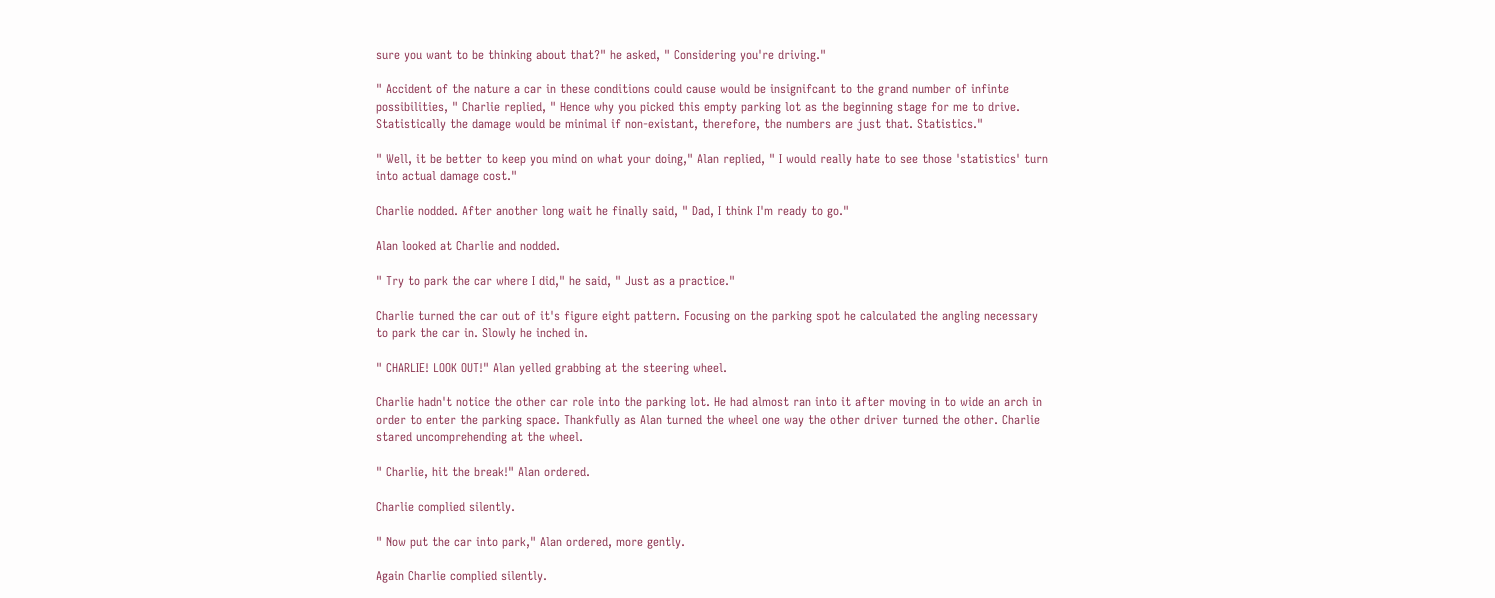sure you want to be thinking about that?" he asked, " Considering you're driving."

" Accident of the nature a car in these conditions could cause would be insignifcant to the grand number of infinte possibilities, " Charlie replied, " Hence why you picked this empty parking lot as the beginning stage for me to drive. Statistically the damage would be minimal if non-existant, therefore, the numbers are just that. Statistics."

" Well, it be better to keep you mind on what your doing," Alan replied, " I would really hate to see those 'statistics' turn into actual damage cost."

Charlie nodded. After another long wait he finally said, " Dad, I think I'm ready to go."

Alan looked at Charlie and nodded.

" Try to park the car where I did," he said, " Just as a practice."

Charlie turned the car out of it's figure eight pattern. Focusing on the parking spot he calculated the angling necessary to park the car in. Slowly he inched in.

" CHARLIE! LOOK OUT!" Alan yelled grabbing at the steering wheel.

Charlie hadn't notice the other car role into the parking lot. He had almost ran into it after moving in to wide an arch in order to enter the parking space. Thankfully as Alan turned the wheel one way the other driver turned the other. Charlie stared uncomprehending at the wheel.

" Charlie, hit the break!" Alan ordered.

Charlie complied silently.

" Now put the car into park," Alan ordered, more gently.

Again Charlie complied silently.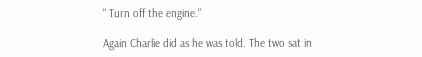" Turn off the engine."

Again Charlie did as he was told. The two sat in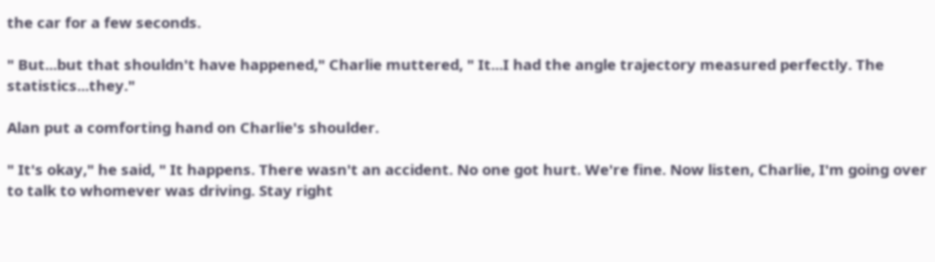the car for a few seconds.

" But...but that shouldn't have happened," Charlie muttered, " It...I had the angle trajectory measured perfectly. The statistics...they."

Alan put a comforting hand on Charlie's shoulder.

" It's okay," he said, " It happens. There wasn't an accident. No one got hurt. We're fine. Now listen, Charlie, I'm going over to talk to whomever was driving. Stay right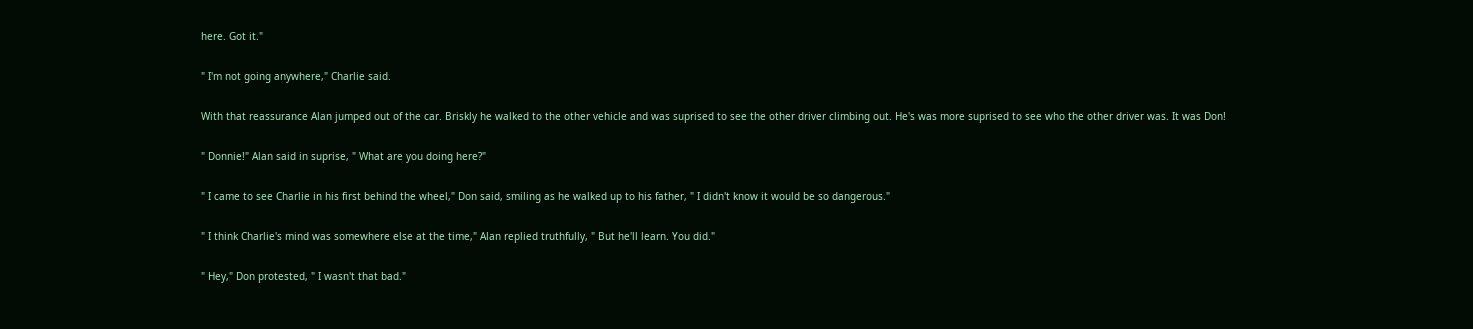here. Got it."

" I'm not going anywhere," Charlie said.

With that reassurance Alan jumped out of the car. Briskly he walked to the other vehicle and was suprised to see the other driver climbing out. He's was more suprised to see who the other driver was. It was Don!

" Donnie!" Alan said in suprise, " What are you doing here?"

" I came to see Charlie in his first behind the wheel," Don said, smiling as he walked up to his father, " I didn't know it would be so dangerous."

" I think Charlie's mind was somewhere else at the time," Alan replied truthfully, " But he'll learn. You did."

" Hey," Don protested, " I wasn't that bad."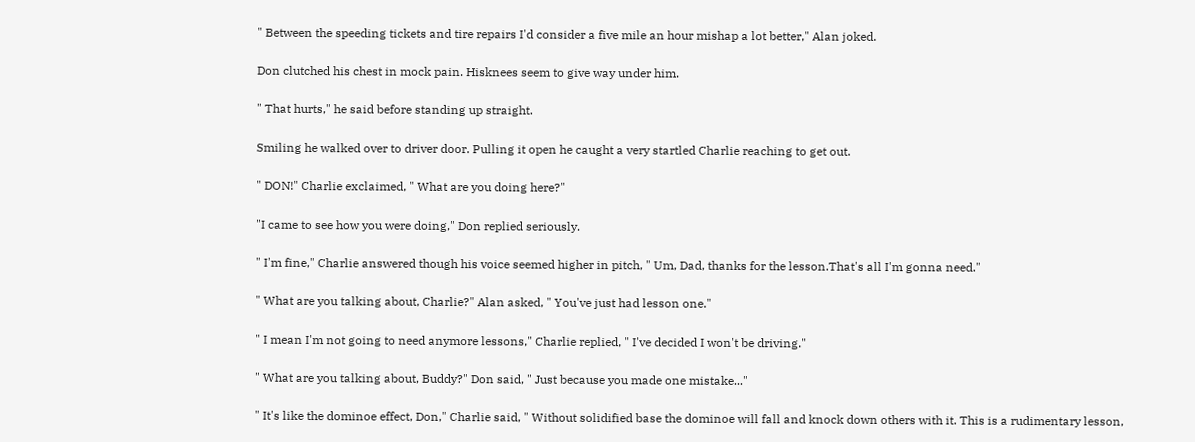" Between the speeding tickets and tire repairs I'd consider a five mile an hour mishap a lot better," Alan joked.

Don clutched his chest in mock pain. Hisknees seem to give way under him.

" That hurts," he said before standing up straight.

Smiling he walked over to driver door. Pulling it open he caught a very startled Charlie reaching to get out.

" DON!" Charlie exclaimed, " What are you doing here?"

"I came to see how you were doing," Don replied seriously.

" I'm fine," Charlie answered though his voice seemed higher in pitch, " Um, Dad, thanks for the lesson.That's all I'm gonna need."

" What are you talking about, Charlie?" Alan asked, " You've just had lesson one."

" I mean I'm not going to need anymore lessons," Charlie replied, " I've decided I won't be driving."

" What are you talking about, Buddy?" Don said, " Just because you made one mistake..."

" It's like the dominoe effect, Don," Charlie said, " Without solidified base the dominoe will fall and knock down others with it. This is a rudimentary lesson,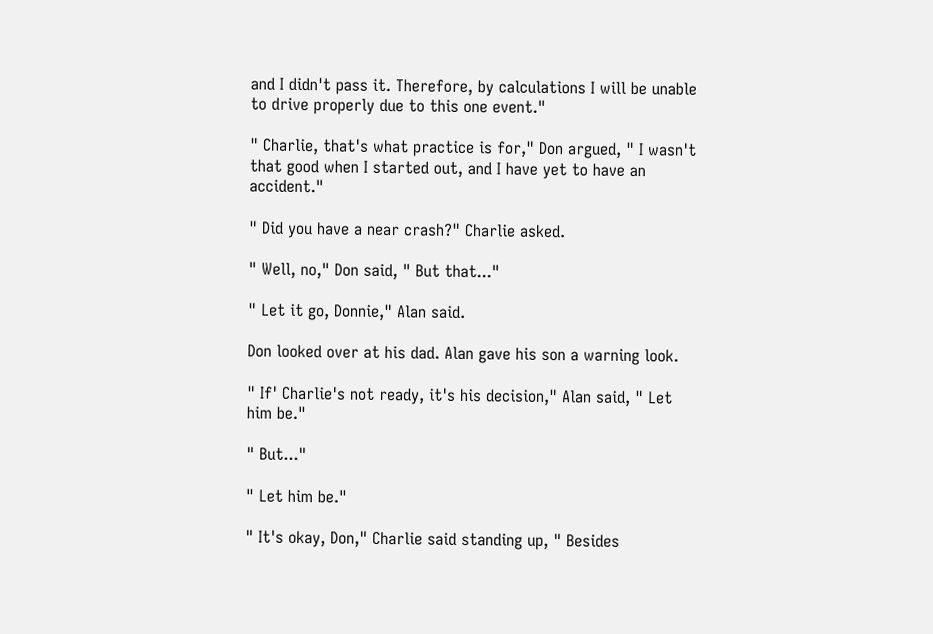and I didn't pass it. Therefore, by calculations I will be unable to drive properly due to this one event."

" Charlie, that's what practice is for," Don argued, " I wasn't that good when I started out, and I have yet to have an accident."

" Did you have a near crash?" Charlie asked.

" Well, no," Don said, " But that..."

" Let it go, Donnie," Alan said.

Don looked over at his dad. Alan gave his son a warning look.

" If' Charlie's not ready, it's his decision," Alan said, " Let him be."

" But..."

" Let him be."

" It's okay, Don," Charlie said standing up, " Besides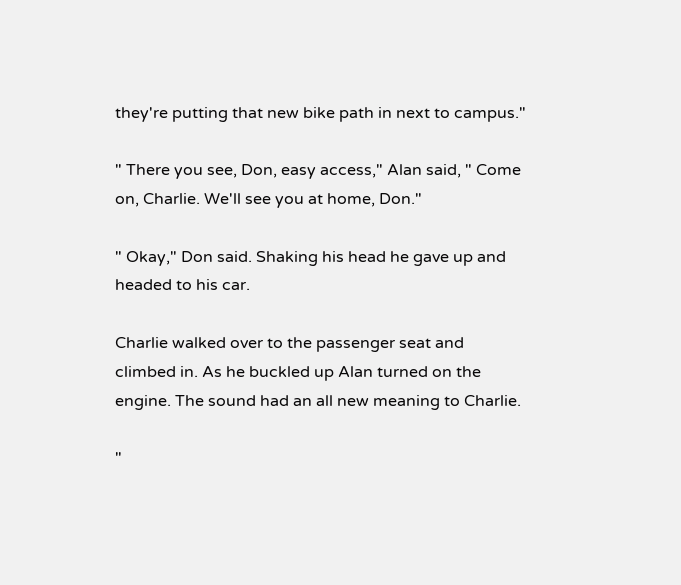they're putting that new bike path in next to campus."

" There you see, Don, easy access," Alan said, " Come on, Charlie. We'll see you at home, Don."

" Okay," Don said. Shaking his head he gave up and headed to his car.

Charlie walked over to the passenger seat and climbed in. As he buckled up Alan turned on the engine. The sound had an all new meaning to Charlie.

"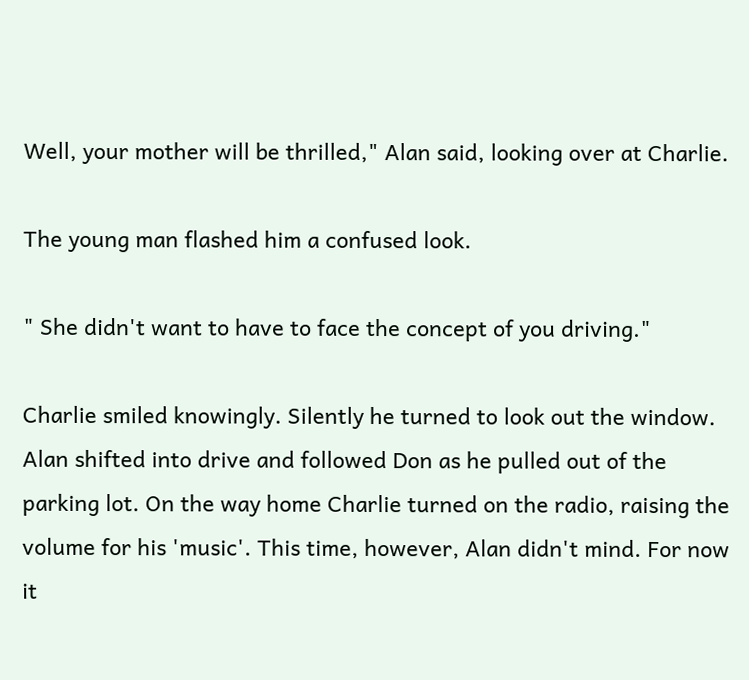Well, your mother will be thrilled," Alan said, looking over at Charlie.

The young man flashed him a confused look.

" She didn't want to have to face the concept of you driving."

Charlie smiled knowingly. Silently he turned to look out the window. Alan shifted into drive and followed Don as he pulled out of the parking lot. On the way home Charlie turned on the radio, raising the volume for his 'music'. This time, however, Alan didn't mind. For now it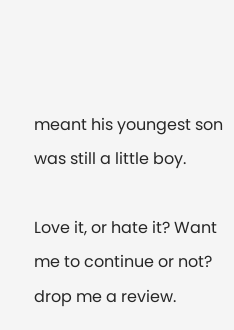meant his youngest son was still a little boy.

Love it, or hate it? Want me to continue or not? drop me a review.